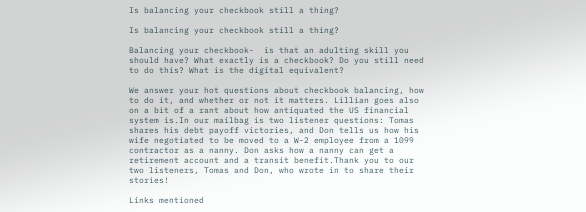Is balancing your checkbook still a thing?

Is balancing your checkbook still a thing?

Balancing your checkbook-  is that an adulting skill you should have? What exactly is a checkbook? Do you still need to do this? What is the digital equivalent?

We answer your hot questions about checkbook balancing, how to do it, and whether or not it matters. Lillian goes also on a bit of a rant about how antiquated the US financial system is.In our mailbag is two listener questions: Tomas shares his debt payoff victories, and Don tells us how his wife negotiated to be moved to a W-2 employee from a 1099 contractor as a nanny. Don asks how a nanny can get a retirement account and a transit benefit.Thank you to our two listeners, Tomas and Don, who wrote in to share their stories!

Links mentioned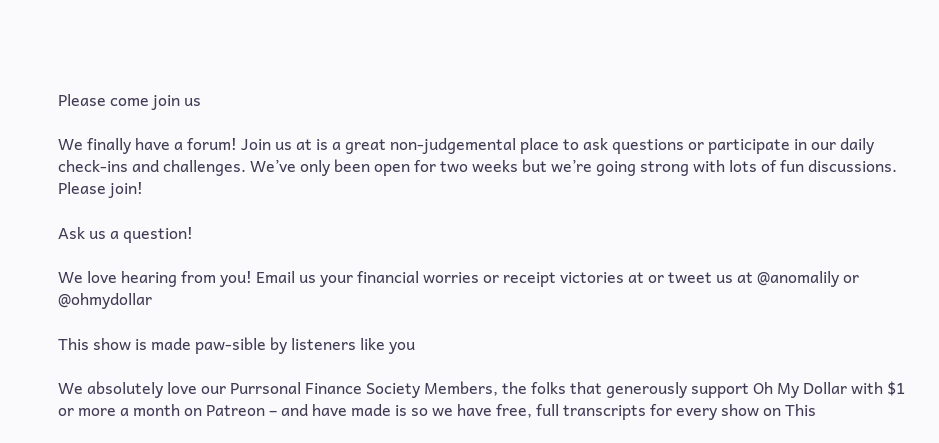Please come join us

We finally have a forum! Join us at is a great non-judgemental place to ask questions or participate in our daily check-ins and challenges. We’ve only been open for two weeks but we’re going strong with lots of fun discussions. Please join!

Ask us a question!

We love hearing from you! Email us your financial worries or receipt victories at or tweet us at @anomalily or @ohmydollar

This show is made paw-sible by listeners like you

We absolutely love our Purrsonal Finance Society Members, the folks that generously support Oh My Dollar with $1 or more a month on Patreon – and have made is so we have free, full transcripts for every show on This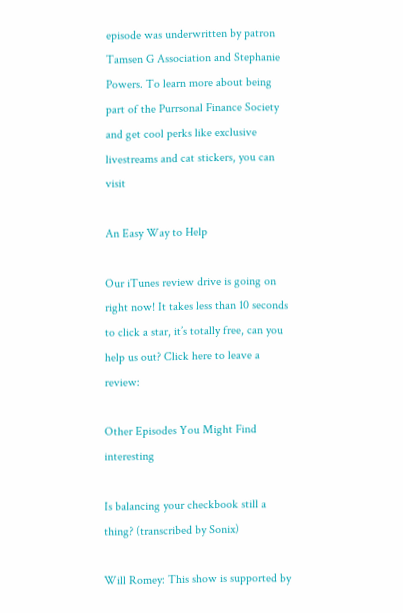episode was underwritten by patron Tamsen G Association and Stephanie Powers. To learn more about being part of the Purrsonal Finance Society and get cool perks like exclusive livestreams and cat stickers, you can visit

An Easy Way to Help

Our iTunes review drive is going on right now! It takes less than 10 seconds to click a star, it’s totally free, can you help us out? Click here to leave a review:

Other Episodes You Might Find interesting

Is balancing your checkbook still a thing? (transcribed by Sonix)

Will Romey: This show is supported by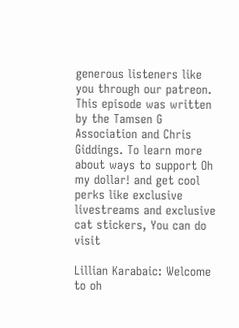generous listeners like you through our patreon. This episode was written by the Tamsen G Association and Chris Giddings. To learn more about ways to support Oh my dollar! and get cool perks like exclusive livestreams and exclusive cat stickers, You can do visit

Lillian Karabaic: Welcome to oh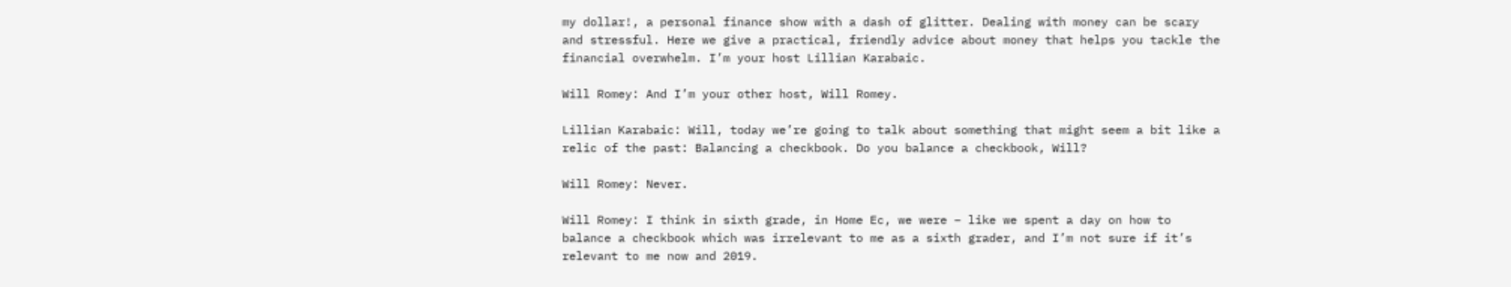my dollar!, a personal finance show with a dash of glitter. Dealing with money can be scary and stressful. Here we give a practical, friendly advice about money that helps you tackle the financial overwhelm. I’m your host Lillian Karabaic.

Will Romey: And I’m your other host, Will Romey.

Lillian Karabaic: Will, today we’re going to talk about something that might seem a bit like a relic of the past: Balancing a checkbook. Do you balance a checkbook, Will?

Will Romey: Never.

Will Romey: I think in sixth grade, in Home Ec, we were – like we spent a day on how to balance a checkbook which was irrelevant to me as a sixth grader, and I’m not sure if it’s relevant to me now and 2019.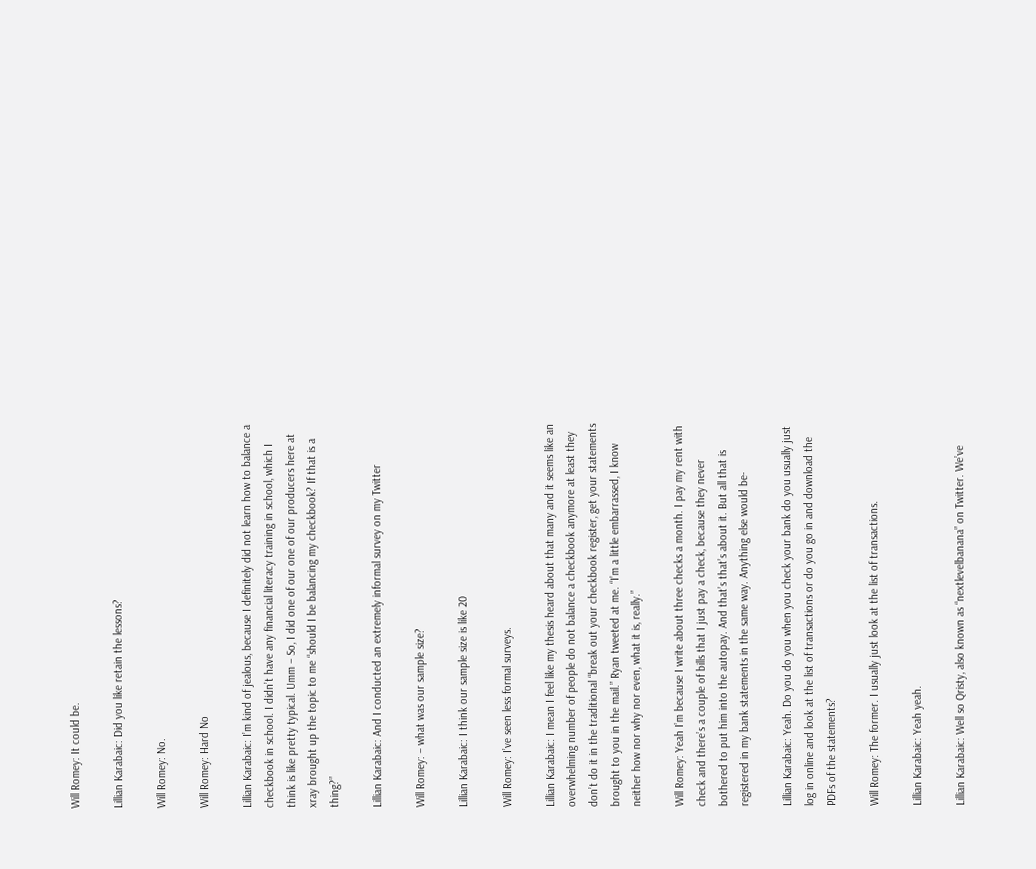Will Romey: It could be.

Lillian Karabaic: Did you like retain the lessons?

Will Romey: No.

Will Romey: Hard No

Lillian Karabaic: I’m kind of jealous, because I definitely did not learn how to balance a checkbook in school. I didn’t have any financial literacy training in school, which I think is like pretty typical. Umm – So, I did one of our one of our producers here at xray brought up the topic to me “should I be balancing my checkbook? If that is a thing?”

Lillian Karabaic: And I conducted an extremely informal survey on my Twitter

Will Romey: – what was our sample size?

Lillian Karabaic: I think our sample size is like 20

Will Romey: I’ve seen less formal surveys.

Lillian Karabaic: I mean I feel like my thesis heard about that many and it seems like an overwhelming number of people do not balance a checkbook anymore at least they don’t do it in the traditional “break out your checkbook register, get your statements brought to you in the mail.” Ryan tweeted at me. “I’m a little embarrassed, I know neither how nor why nor even, what it is, really.”

Will Romey: Yeah I’m because I write about three checks a month. I pay my rent with check and there’s a couple of bills that I just pay a check, because they never bothered to put him into the autopay. And that’s that’s about it. But all that is registered in my bank statements in the same way. Anything else would be-

Lillian Karabaic: Yeah. Do you do you when you check your bank do you usually just log in online and look at the list of transactions or do you go in and download the PDFs of the statements?

Will Romey: The former. I usually just look at the list of transactions.

Lillian Karabaic: Yeah yeah.

Lillian Karabaic: Well so Qristy, also known as “nextlevelbanana” on Twitter. We’ve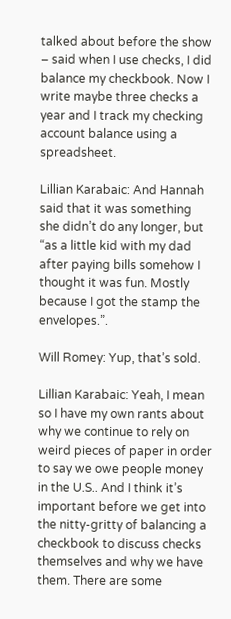talked about before the show – said when I use checks, I did balance my checkbook. Now I write maybe three checks a year and I track my checking account balance using a spreadsheet.

Lillian Karabaic: And Hannah said that it was something she didn’t do any longer, but “as a little kid with my dad after paying bills somehow I thought it was fun. Mostly because I got the stamp the envelopes.”.

Will Romey: Yup, that’s sold.

Lillian Karabaic: Yeah, I mean so I have my own rants about why we continue to rely on weird pieces of paper in order to say we owe people money in the U.S.. And I think it’s important before we get into the nitty-gritty of balancing a checkbook to discuss checks themselves and why we have them. There are some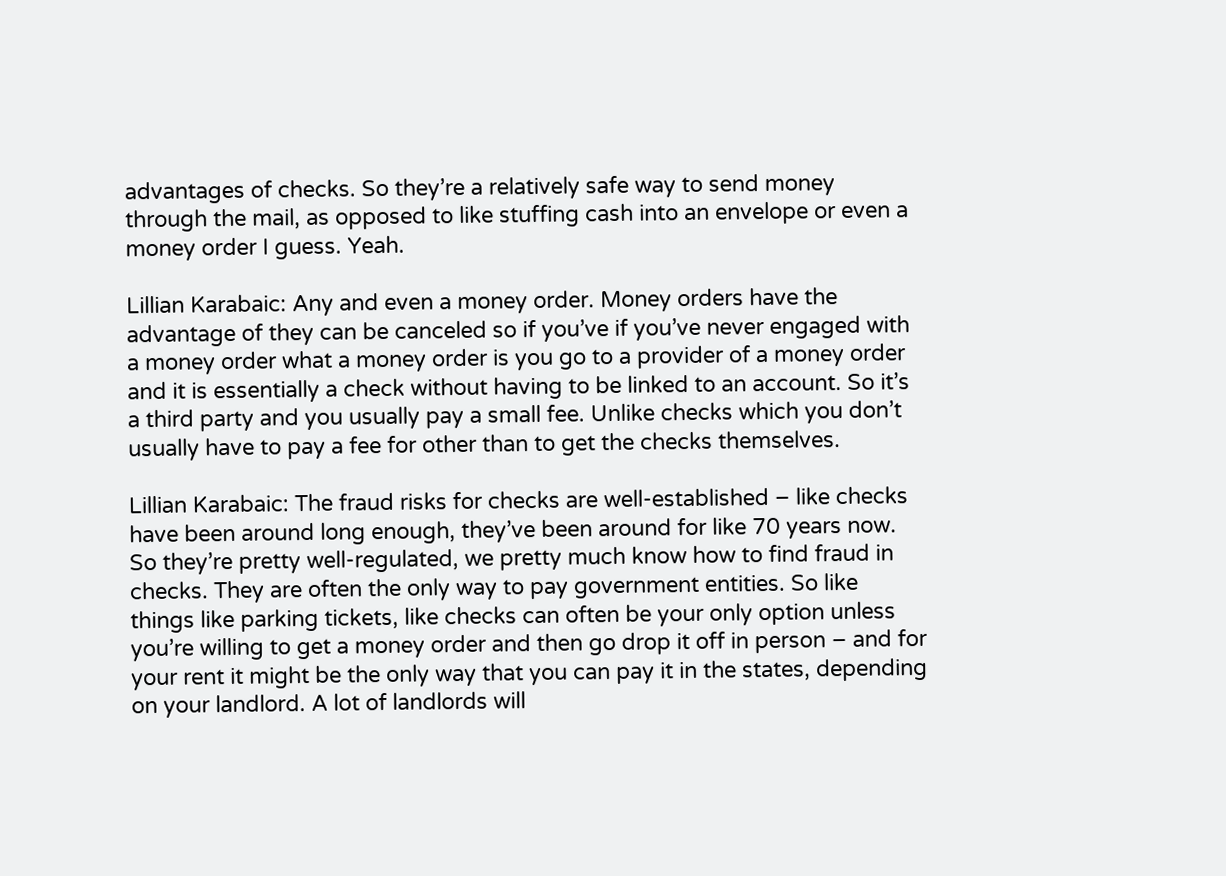advantages of checks. So they’re a relatively safe way to send money through the mail, as opposed to like stuffing cash into an envelope or even a money order I guess. Yeah.

Lillian Karabaic: Any and even a money order. Money orders have the advantage of they can be canceled so if you’ve if you’ve never engaged with a money order what a money order is you go to a provider of a money order and it is essentially a check without having to be linked to an account. So it’s a third party and you usually pay a small fee. Unlike checks which you don’t usually have to pay a fee for other than to get the checks themselves.

Lillian Karabaic: The fraud risks for checks are well-established – like checks have been around long enough, they’ve been around for like 70 years now. So they’re pretty well-regulated, we pretty much know how to find fraud in checks. They are often the only way to pay government entities. So like things like parking tickets, like checks can often be your only option unless you’re willing to get a money order and then go drop it off in person – and for your rent it might be the only way that you can pay it in the states, depending on your landlord. A lot of landlords will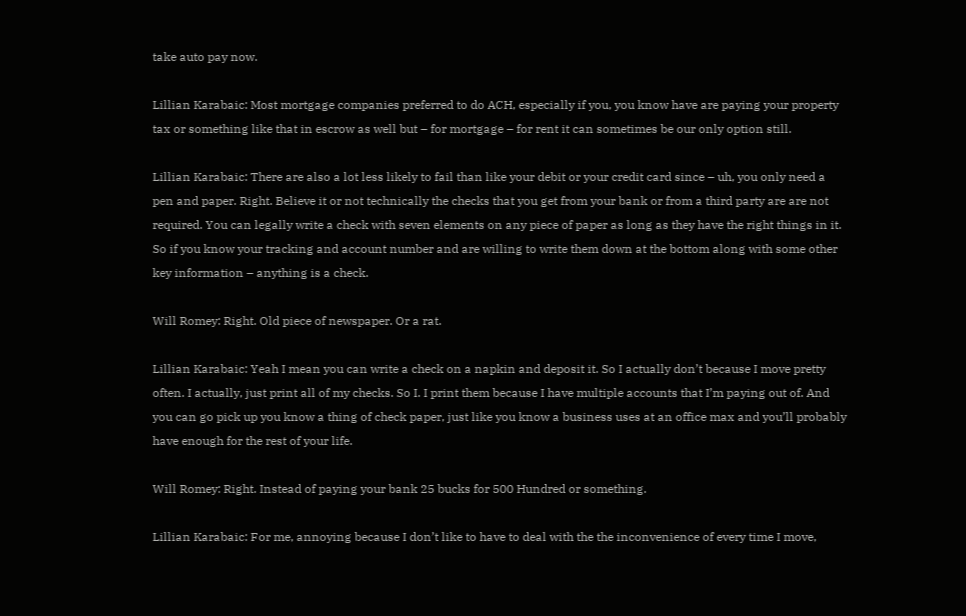take auto pay now.

Lillian Karabaic: Most mortgage companies preferred to do ACH, especially if you, you know have are paying your property tax or something like that in escrow as well but – for mortgage – for rent it can sometimes be our only option still.

Lillian Karabaic: There are also a lot less likely to fail than like your debit or your credit card since – uh, you only need a pen and paper. Right. Believe it or not technically the checks that you get from your bank or from a third party are are not required. You can legally write a check with seven elements on any piece of paper as long as they have the right things in it. So if you know your tracking and account number and are willing to write them down at the bottom along with some other key information – anything is a check.

Will Romey: Right. Old piece of newspaper. Or a rat.

Lillian Karabaic: Yeah I mean you can write a check on a napkin and deposit it. So I actually don’t because I move pretty often. I actually, just print all of my checks. So I. I print them because I have multiple accounts that I’m paying out of. And you can go pick up you know a thing of check paper, just like you know a business uses at an office max and you’ll probably have enough for the rest of your life.

Will Romey: Right. Instead of paying your bank 25 bucks for 500 Hundred or something.

Lillian Karabaic: For me, annoying because I don’t like to have to deal with the the inconvenience of every time I move,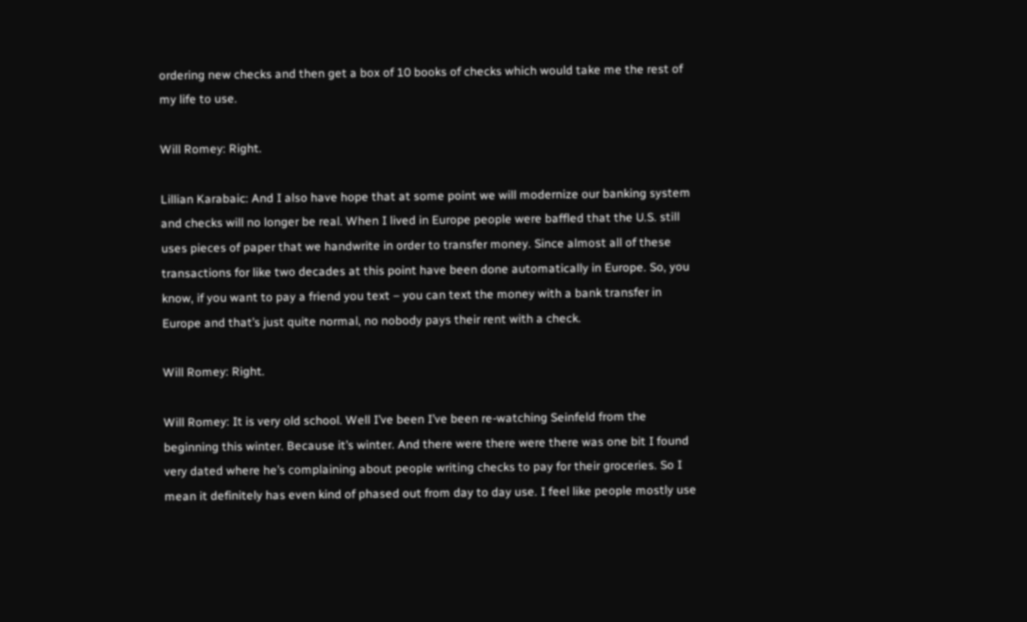ordering new checks and then get a box of 10 books of checks which would take me the rest of my life to use.

Will Romey: Right.

Lillian Karabaic: And I also have hope that at some point we will modernize our banking system and checks will no longer be real. When I lived in Europe people were baffled that the U.S. still uses pieces of paper that we handwrite in order to transfer money. Since almost all of these transactions for like two decades at this point have been done automatically in Europe. So, you know, if you want to pay a friend you text – you can text the money with a bank transfer in Europe and that’s just quite normal, no nobody pays their rent with a check.

Will Romey: Right.

Will Romey: It is very old school. Well I’ve been I’ve been re-watching Seinfeld from the beginning this winter. Because it’s winter. And there were there were there was one bit I found very dated where he’s complaining about people writing checks to pay for their groceries. So I mean it definitely has even kind of phased out from day to day use. I feel like people mostly use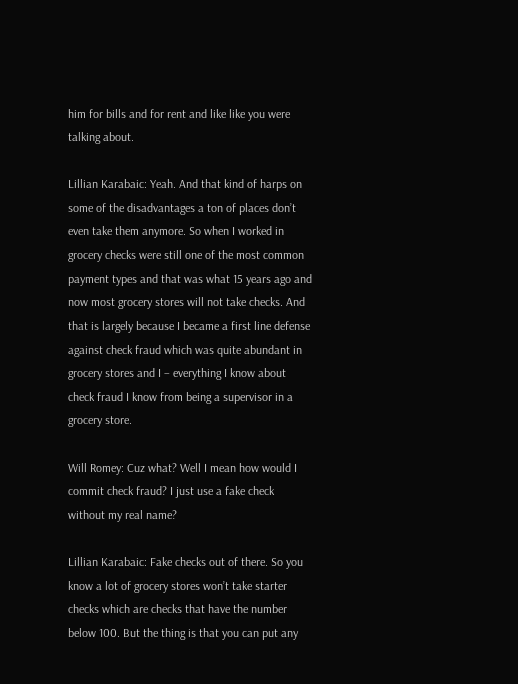him for bills and for rent and like like you were talking about.

Lillian Karabaic: Yeah. And that kind of harps on some of the disadvantages a ton of places don’t even take them anymore. So when I worked in grocery checks were still one of the most common payment types and that was what 15 years ago and now most grocery stores will not take checks. And that is largely because I became a first line defense against check fraud which was quite abundant in grocery stores and I – everything I know about check fraud I know from being a supervisor in a grocery store.

Will Romey: Cuz what? Well I mean how would I commit check fraud? I just use a fake check without my real name?

Lillian Karabaic: Fake checks out of there. So you know a lot of grocery stores won’t take starter checks which are checks that have the number below 100. But the thing is that you can put any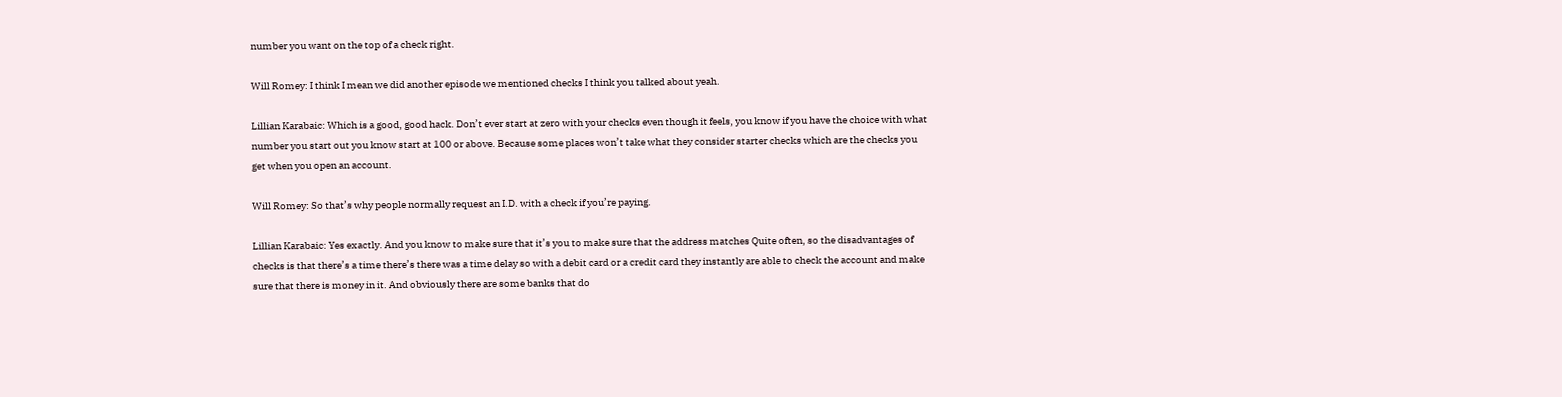number you want on the top of a check right.

Will Romey: I think I mean we did another episode we mentioned checks I think you talked about yeah.

Lillian Karabaic: Which is a good, good hack. Don’t ever start at zero with your checks even though it feels, you know if you have the choice with what number you start out you know start at 100 or above. Because some places won’t take what they consider starter checks which are the checks you get when you open an account.

Will Romey: So that’s why people normally request an I.D. with a check if you’re paying.

Lillian Karabaic: Yes exactly. And you know to make sure that it’s you to make sure that the address matches Quite often, so the disadvantages of checks is that there’s a time there’s there was a time delay so with a debit card or a credit card they instantly are able to check the account and make sure that there is money in it. And obviously there are some banks that do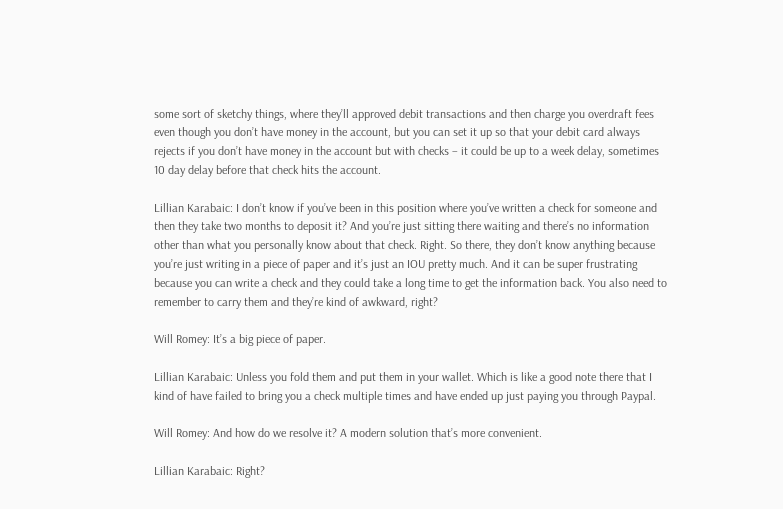some sort of sketchy things, where they’ll approved debit transactions and then charge you overdraft fees even though you don’t have money in the account, but you can set it up so that your debit card always rejects if you don’t have money in the account but with checks – it could be up to a week delay, sometimes 10 day delay before that check hits the account.

Lillian Karabaic: I don’t know if you’ve been in this position where you’ve written a check for someone and then they take two months to deposit it? And you’re just sitting there waiting and there’s no information other than what you personally know about that check. Right. So there, they don’t know anything because you’re just writing in a piece of paper and it’s just an IOU pretty much. And it can be super frustrating because you can write a check and they could take a long time to get the information back. You also need to remember to carry them and they’re kind of awkward, right?

Will Romey: It’s a big piece of paper.

Lillian Karabaic: Unless you fold them and put them in your wallet. Which is like a good note there that I kind of have failed to bring you a check multiple times and have ended up just paying you through Paypal.

Will Romey: And how do we resolve it? A modern solution that’s more convenient.

Lillian Karabaic: Right?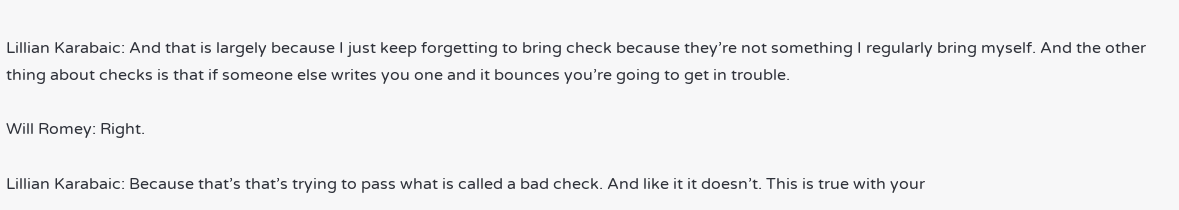Lillian Karabaic: And that is largely because I just keep forgetting to bring check because they’re not something I regularly bring myself. And the other thing about checks is that if someone else writes you one and it bounces you’re going to get in trouble.

Will Romey: Right.

Lillian Karabaic: Because that’s that’s trying to pass what is called a bad check. And like it it doesn’t. This is true with your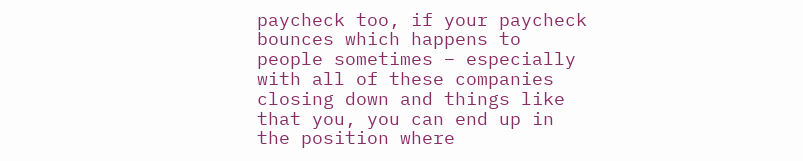paycheck too, if your paycheck bounces which happens to people sometimes – especially with all of these companies closing down and things like that you, you can end up in the position where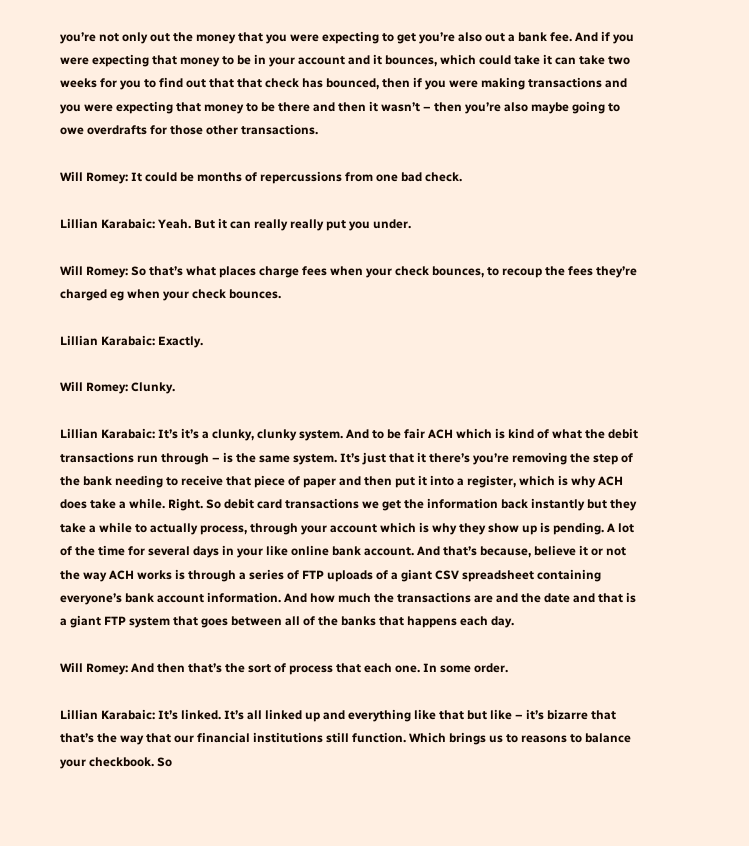you’re not only out the money that you were expecting to get you’re also out a bank fee. And if you were expecting that money to be in your account and it bounces, which could take it can take two weeks for you to find out that that check has bounced, then if you were making transactions and you were expecting that money to be there and then it wasn’t – then you’re also maybe going to owe overdrafts for those other transactions.

Will Romey: It could be months of repercussions from one bad check.

Lillian Karabaic: Yeah. But it can really really put you under.

Will Romey: So that’s what places charge fees when your check bounces, to recoup the fees they’re charged eg when your check bounces.

Lillian Karabaic: Exactly.

Will Romey: Clunky.

Lillian Karabaic: It’s it’s a clunky, clunky system. And to be fair ACH which is kind of what the debit transactions run through – is the same system. It’s just that it there’s you’re removing the step of the bank needing to receive that piece of paper and then put it into a register, which is why ACH does take a while. Right. So debit card transactions we get the information back instantly but they take a while to actually process, through your account which is why they show up is pending. A lot of the time for several days in your like online bank account. And that’s because, believe it or not the way ACH works is through a series of FTP uploads of a giant CSV spreadsheet containing everyone’s bank account information. And how much the transactions are and the date and that is a giant FTP system that goes between all of the banks that happens each day.

Will Romey: And then that’s the sort of process that each one. In some order.

Lillian Karabaic: It’s linked. It’s all linked up and everything like that but like – it’s bizarre that that’s the way that our financial institutions still function. Which brings us to reasons to balance your checkbook. So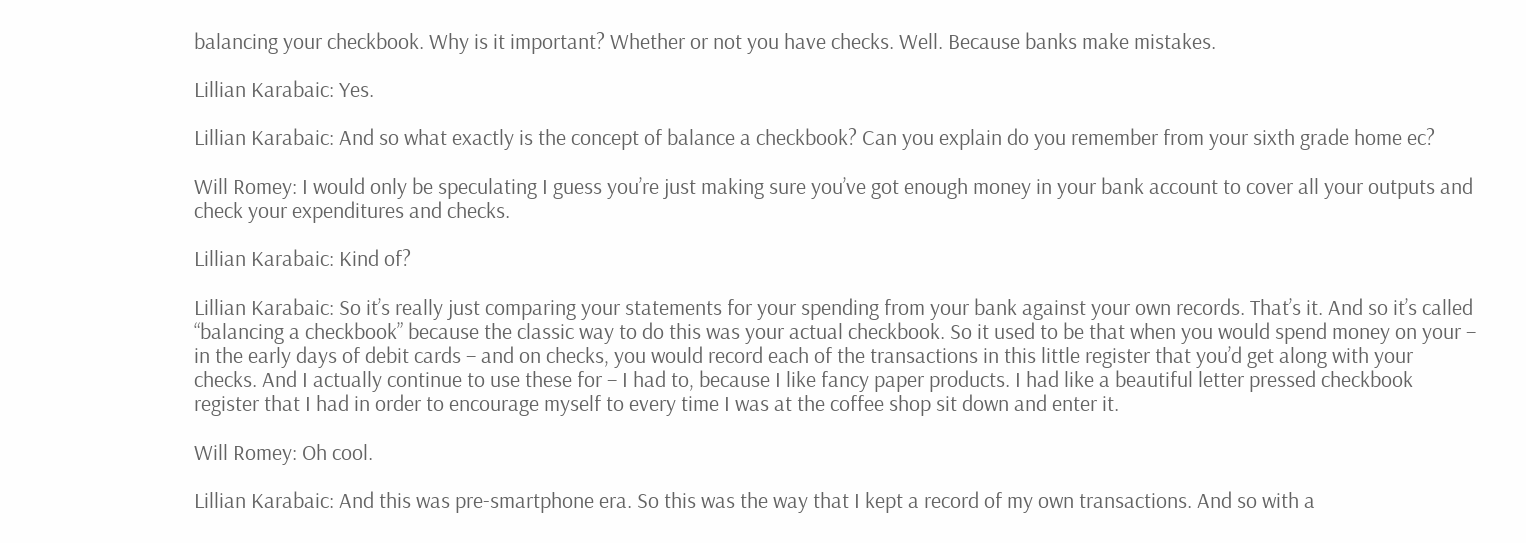balancing your checkbook. Why is it important? Whether or not you have checks. Well. Because banks make mistakes.

Lillian Karabaic: Yes.

Lillian Karabaic: And so what exactly is the concept of balance a checkbook? Can you explain do you remember from your sixth grade home ec?

Will Romey: I would only be speculating I guess you’re just making sure you’ve got enough money in your bank account to cover all your outputs and check your expenditures and checks.

Lillian Karabaic: Kind of?

Lillian Karabaic: So it’s really just comparing your statements for your spending from your bank against your own records. That’s it. And so it’s called “balancing a checkbook” because the classic way to do this was your actual checkbook. So it used to be that when you would spend money on your – in the early days of debit cards – and on checks, you would record each of the transactions in this little register that you’d get along with your checks. And I actually continue to use these for – I had to, because I like fancy paper products. I had like a beautiful letter pressed checkbook register that I had in order to encourage myself to every time I was at the coffee shop sit down and enter it.

Will Romey: Oh cool.

Lillian Karabaic: And this was pre-smartphone era. So this was the way that I kept a record of my own transactions. And so with a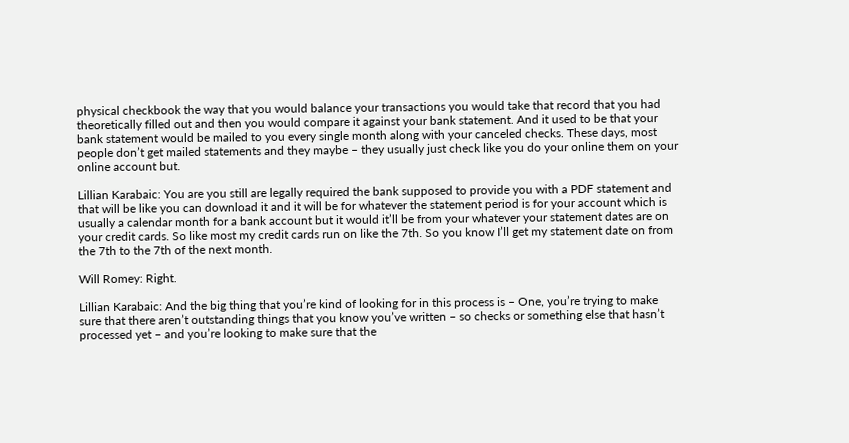physical checkbook the way that you would balance your transactions you would take that record that you had theoretically filled out and then you would compare it against your bank statement. And it used to be that your bank statement would be mailed to you every single month along with your canceled checks. These days, most people don’t get mailed statements and they maybe – they usually just check like you do your online them on your online account but.

Lillian Karabaic: You are you still are legally required the bank supposed to provide you with a PDF statement and that will be like you can download it and it will be for whatever the statement period is for your account which is usually a calendar month for a bank account but it would it’ll be from your whatever your statement dates are on your credit cards. So like most my credit cards run on like the 7th. So you know I’ll get my statement date on from the 7th to the 7th of the next month.

Will Romey: Right.

Lillian Karabaic: And the big thing that you’re kind of looking for in this process is – One, you’re trying to make sure that there aren’t outstanding things that you know you’ve written – so checks or something else that hasn’t processed yet – and you’re looking to make sure that the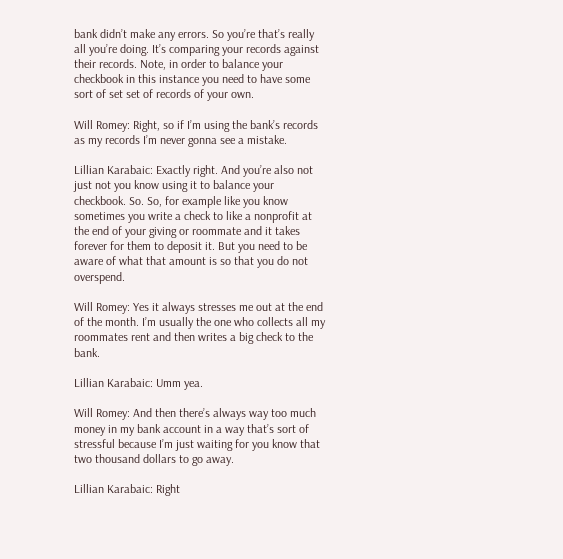bank didn’t make any errors. So you’re that’s really all you’re doing. It’s comparing your records against their records. Note, in order to balance your checkbook in this instance you need to have some sort of set set of records of your own.

Will Romey: Right, so if I’m using the bank’s records as my records I’m never gonna see a mistake.

Lillian Karabaic: Exactly right. And you’re also not just not you know using it to balance your checkbook. So. So, for example like you know sometimes you write a check to like a nonprofit at the end of your giving or roommate and it takes forever for them to deposit it. But you need to be aware of what that amount is so that you do not overspend.

Will Romey: Yes it always stresses me out at the end of the month. I’m usually the one who collects all my roommates rent and then writes a big check to the bank.

Lillian Karabaic: Umm yea.

Will Romey: And then there’s always way too much money in my bank account in a way that’s sort of stressful because I’m just waiting for you know that two thousand dollars to go away.

Lillian Karabaic: Right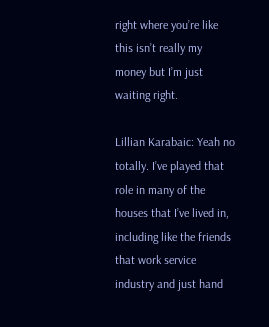right where you’re like this isn’t really my money but I’m just waiting right.

Lillian Karabaic: Yeah no totally. I’ve played that role in many of the houses that I’ve lived in, including like the friends that work service industry and just hand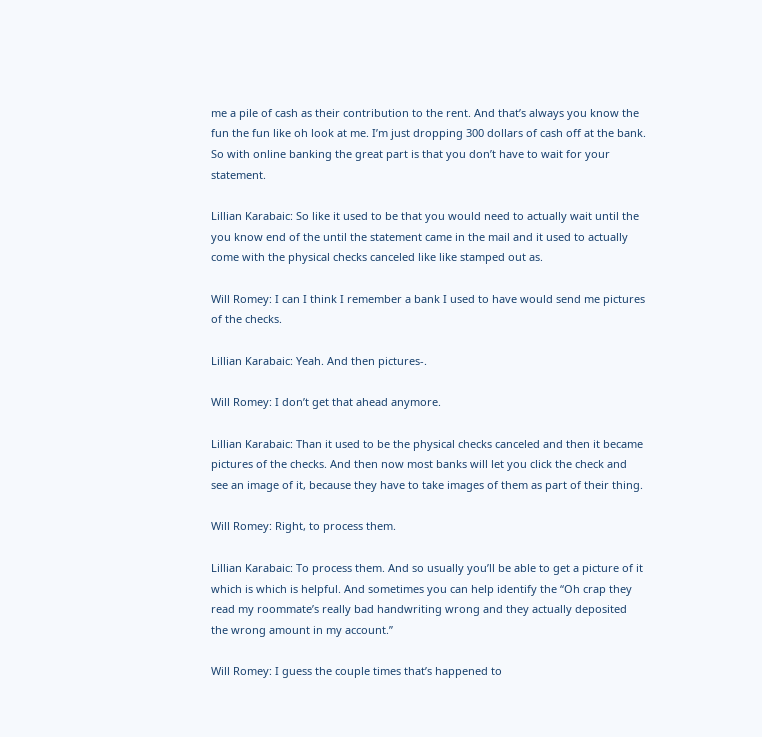me a pile of cash as their contribution to the rent. And that’s always you know the fun the fun like oh look at me. I’m just dropping 300 dollars of cash off at the bank. So with online banking the great part is that you don’t have to wait for your statement.

Lillian Karabaic: So like it used to be that you would need to actually wait until the you know end of the until the statement came in the mail and it used to actually come with the physical checks canceled like like stamped out as.

Will Romey: I can I think I remember a bank I used to have would send me pictures of the checks.

Lillian Karabaic: Yeah. And then pictures-.

Will Romey: I don’t get that ahead anymore.

Lillian Karabaic: Than it used to be the physical checks canceled and then it became pictures of the checks. And then now most banks will let you click the check and see an image of it, because they have to take images of them as part of their thing.

Will Romey: Right, to process them.

Lillian Karabaic: To process them. And so usually you’ll be able to get a picture of it which is which is helpful. And sometimes you can help identify the “Oh crap they read my roommate’s really bad handwriting wrong and they actually deposited the wrong amount in my account.”

Will Romey: I guess the couple times that’s happened to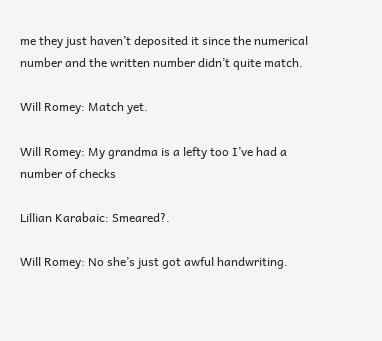me they just haven’t deposited it since the numerical number and the written number didn’t quite match.

Will Romey: Match yet.

Will Romey: My grandma is a lefty too I’ve had a number of checks

Lillian Karabaic: Smeared?.

Will Romey: No she’s just got awful handwriting.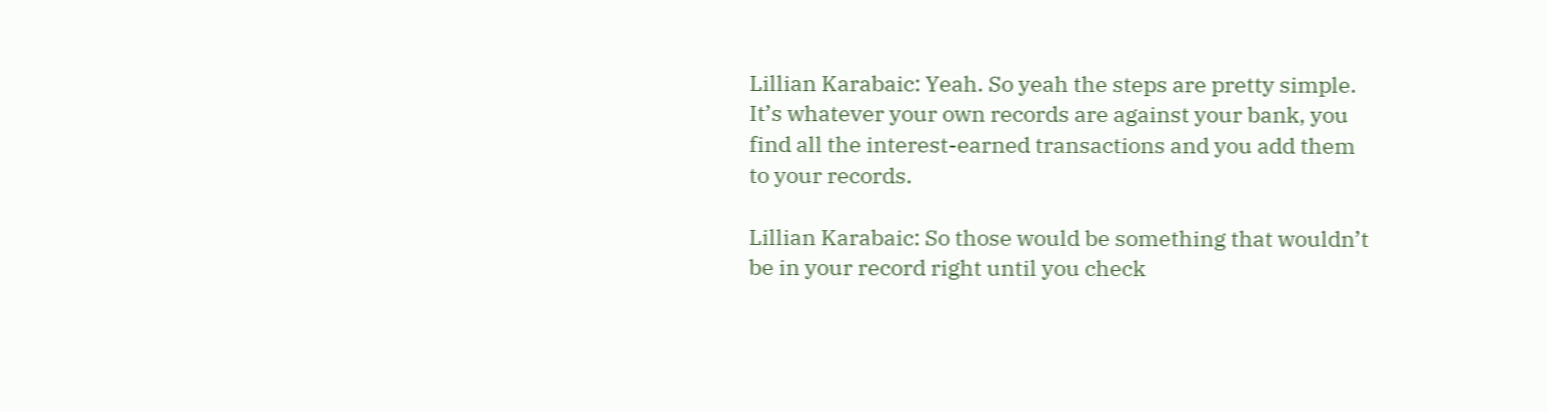Lillian Karabaic: Yeah. So yeah the steps are pretty simple. It’s whatever your own records are against your bank, you find all the interest-earned transactions and you add them to your records.

Lillian Karabaic: So those would be something that wouldn’t be in your record right until you check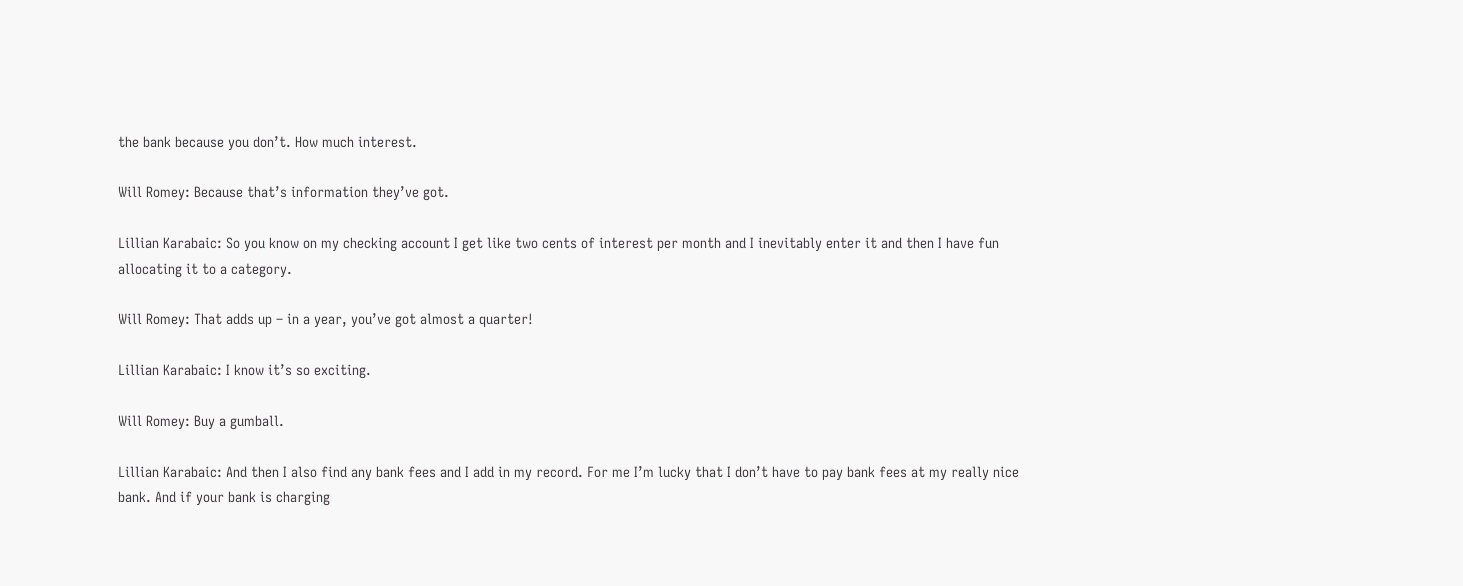the bank because you don’t. How much interest.

Will Romey: Because that’s information they’ve got.

Lillian Karabaic: So you know on my checking account I get like two cents of interest per month and I inevitably enter it and then I have fun allocating it to a category.

Will Romey: That adds up – in a year, you’ve got almost a quarter!

Lillian Karabaic: I know it’s so exciting.

Will Romey: Buy a gumball.

Lillian Karabaic: And then I also find any bank fees and I add in my record. For me I’m lucky that I don’t have to pay bank fees at my really nice bank. And if your bank is charging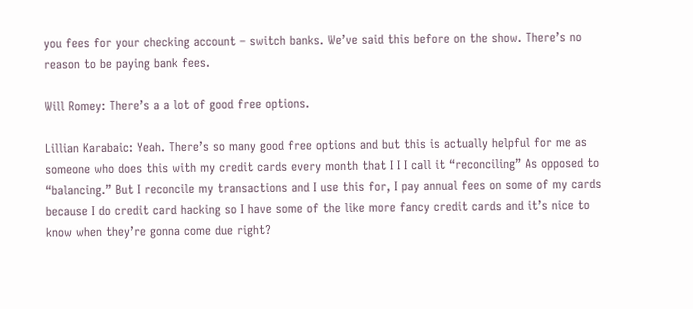you fees for your checking account – switch banks. We’ve said this before on the show. There’s no reason to be paying bank fees.

Will Romey: There’s a a lot of good free options.

Lillian Karabaic: Yeah. There’s so many good free options and but this is actually helpful for me as someone who does this with my credit cards every month that I I I call it “reconciling” As opposed to “balancing.” But I reconcile my transactions and I use this for, I pay annual fees on some of my cards because I do credit card hacking so I have some of the like more fancy credit cards and it’s nice to know when they’re gonna come due right?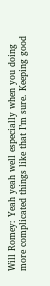Will Romey: Yeah yeah well especially when you doing more complicated things like that I’m sure. Keeping good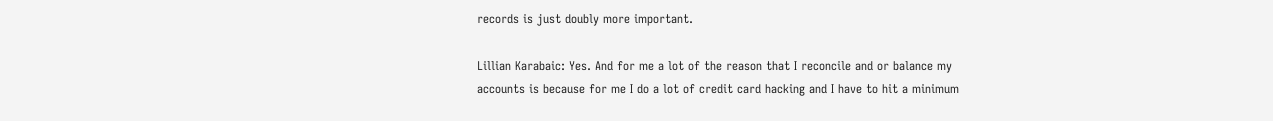records is just doubly more important.

Lillian Karabaic: Yes. And for me a lot of the reason that I reconcile and or balance my accounts is because for me I do a lot of credit card hacking and I have to hit a minimum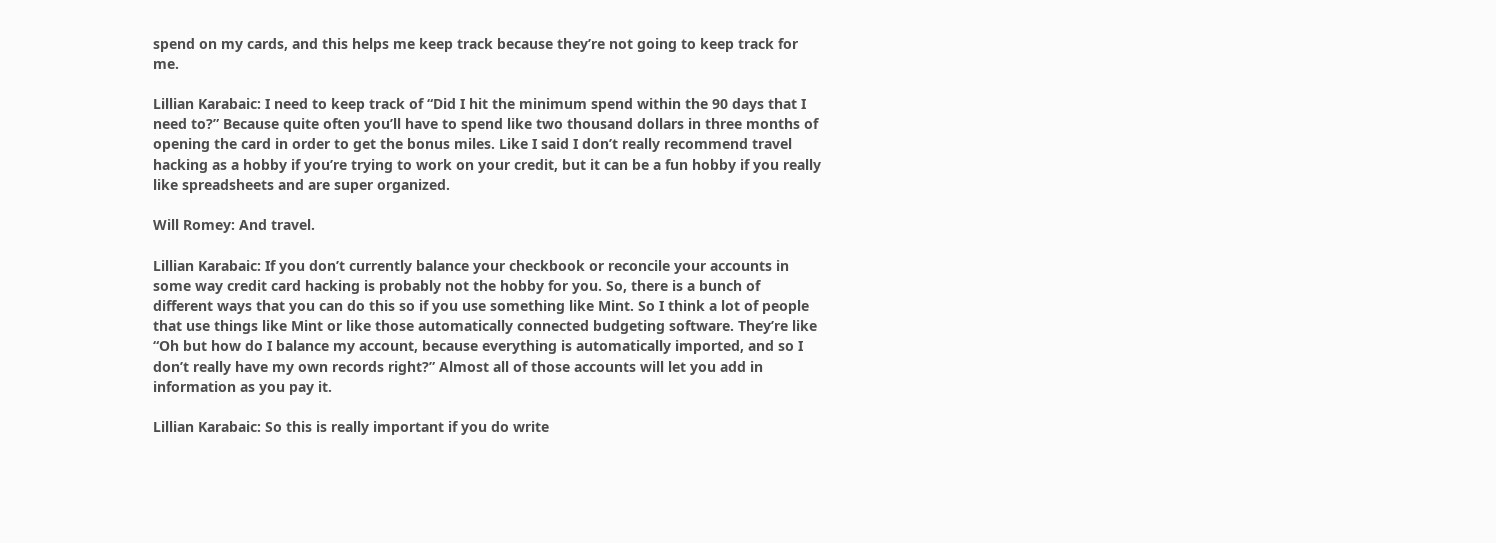spend on my cards, and this helps me keep track because they’re not going to keep track for me.

Lillian Karabaic: I need to keep track of “Did I hit the minimum spend within the 90 days that I need to?” Because quite often you’ll have to spend like two thousand dollars in three months of opening the card in order to get the bonus miles. Like I said I don’t really recommend travel hacking as a hobby if you’re trying to work on your credit, but it can be a fun hobby if you really like spreadsheets and are super organized.

Will Romey: And travel.

Lillian Karabaic: If you don’t currently balance your checkbook or reconcile your accounts in some way credit card hacking is probably not the hobby for you. So, there is a bunch of different ways that you can do this so if you use something like Mint. So I think a lot of people that use things like Mint or like those automatically connected budgeting software. They’re like “Oh but how do I balance my account, because everything is automatically imported, and so I don’t really have my own records right?” Almost all of those accounts will let you add in information as you pay it.

Lillian Karabaic: So this is really important if you do write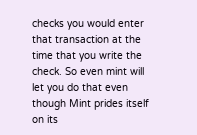checks you would enter that transaction at the time that you write the check. So even mint will let you do that even though Mint prides itself on its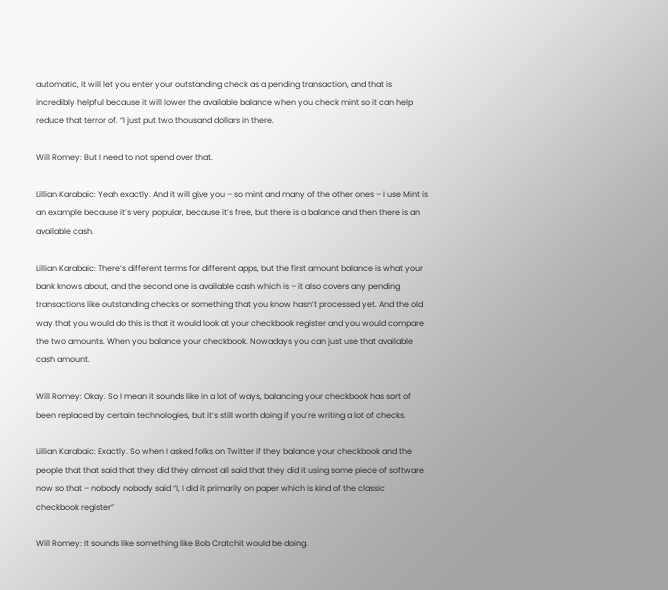automatic, it will let you enter your outstanding check as a pending transaction, and that is incredibly helpful because it will lower the available balance when you check mint so it can help reduce that terror of. “I just put two thousand dollars in there.

Will Romey: But I need to not spend over that.

Lillian Karabaic: Yeah exactly. And it will give you – so mint and many of the other ones – I use Mint is an example because it’s very popular, because it’s free, but there is a balance and then there is an available cash.

Lillian Karabaic: There’s different terms for different apps, but the first amount balance is what your bank knows about, and the second one is available cash which is – it also covers any pending transactions like outstanding checks or something that you know hasn’t processed yet. And the old way that you would do this is that it would look at your checkbook register and you would compare the two amounts. When you balance your checkbook. Nowadays you can just use that available cash amount.

Will Romey: Okay. So I mean it sounds like in a lot of ways, balancing your checkbook has sort of been replaced by certain technologies, but it’s still worth doing if you’re writing a lot of checks.

Lillian Karabaic: Exactly. So when I asked folks on Twitter if they balance your checkbook and the people that that said that they did they almost all said that they did it using some piece of software now so that – nobody nobody said “I, I did it primarily on paper which is kind of the classic checkbook register”

Will Romey: It sounds like something like Bob Cratchit would be doing.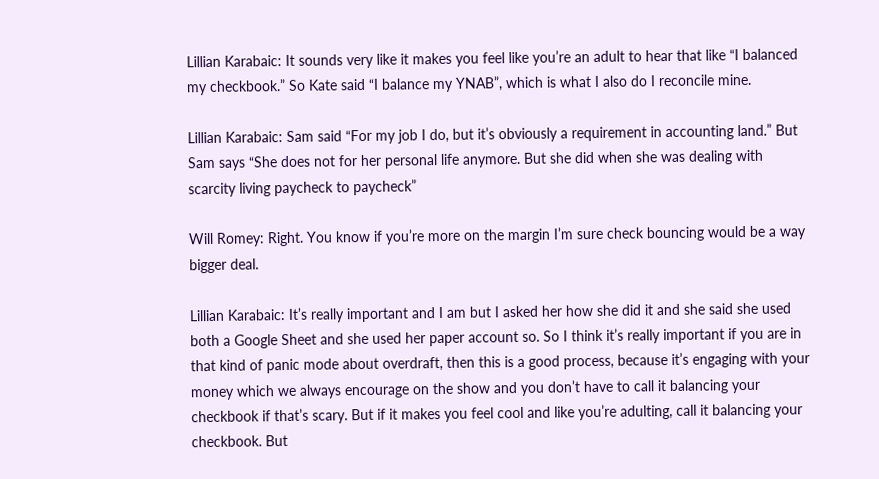Lillian Karabaic: It sounds very like it makes you feel like you’re an adult to hear that like “I balanced my checkbook.” So Kate said “I balance my YNAB”, which is what I also do I reconcile mine.

Lillian Karabaic: Sam said “For my job I do, but it’s obviously a requirement in accounting land.” But Sam says “She does not for her personal life anymore. But she did when she was dealing with scarcity living paycheck to paycheck”

Will Romey: Right. You know if you’re more on the margin I’m sure check bouncing would be a way bigger deal.

Lillian Karabaic: It’s really important and I am but I asked her how she did it and she said she used both a Google Sheet and she used her paper account so. So I think it’s really important if you are in that kind of panic mode about overdraft, then this is a good process, because it’s engaging with your money which we always encourage on the show and you don’t have to call it balancing your checkbook if that’s scary. But if it makes you feel cool and like you’re adulting, call it balancing your checkbook. But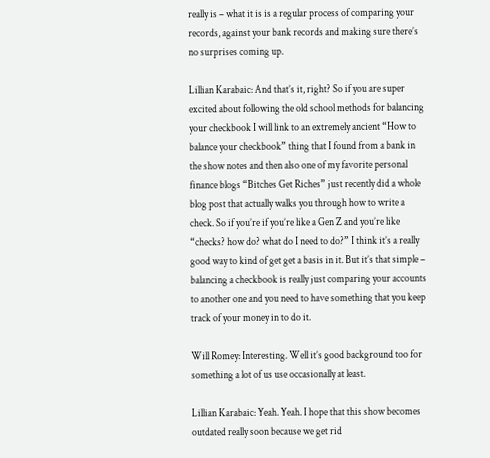really is – what it is is a regular process of comparing your records, against your bank records and making sure there’s no surprises coming up.

Lillian Karabaic: And that’s it, right? So if you are super excited about following the old school methods for balancing your checkbook I will link to an extremely ancient “How to balance your checkbook” thing that I found from a bank in the show notes and then also one of my favorite personal finance blogs “Bitches Get Riches” just recently did a whole blog post that actually walks you through how to write a check. So if you’re if you’re like a Gen Z and you’re like “checks? how do? what do I need to do?” I think it’s a really good way to kind of get get a basis in it. But it’s that simple – balancing a checkbook is really just comparing your accounts to another one and you need to have something that you keep track of your money in to do it.

Will Romey: Interesting. Well it’s good background too for something a lot of us use occasionally at least.

Lillian Karabaic: Yeah. Yeah. I hope that this show becomes outdated really soon because we get rid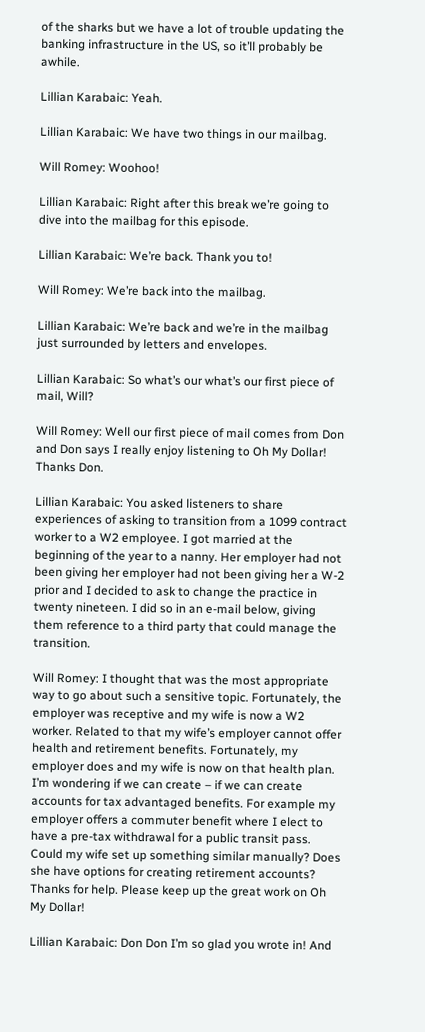of the sharks but we have a lot of trouble updating the banking infrastructure in the US, so it’ll probably be awhile.

Lillian Karabaic: Yeah.

Lillian Karabaic: We have two things in our mailbag.

Will Romey: Woohoo!

Lillian Karabaic: Right after this break we’re going to dive into the mailbag for this episode.

Lillian Karabaic: We’re back. Thank you to!

Will Romey: We’re back into the mailbag.

Lillian Karabaic: We’re back and we’re in the mailbag just surrounded by letters and envelopes.

Lillian Karabaic: So what’s our what’s our first piece of mail, Will?

Will Romey: Well our first piece of mail comes from Don and Don says I really enjoy listening to Oh My Dollar! Thanks Don.

Lillian Karabaic: You asked listeners to share experiences of asking to transition from a 1099 contract worker to a W2 employee. I got married at the beginning of the year to a nanny. Her employer had not been giving her employer had not been giving her a W-2 prior and I decided to ask to change the practice in twenty nineteen. I did so in an e-mail below, giving them reference to a third party that could manage the transition.

Will Romey: I thought that was the most appropriate way to go about such a sensitive topic. Fortunately, the employer was receptive and my wife is now a W2 worker. Related to that my wife’s employer cannot offer health and retirement benefits. Fortunately, my employer does and my wife is now on that health plan. I’m wondering if we can create – if we can create accounts for tax advantaged benefits. For example my employer offers a commuter benefit where I elect to have a pre-tax withdrawal for a public transit pass. Could my wife set up something similar manually? Does she have options for creating retirement accounts? Thanks for help. Please keep up the great work on Oh My Dollar!

Lillian Karabaic: Don Don I’m so glad you wrote in! And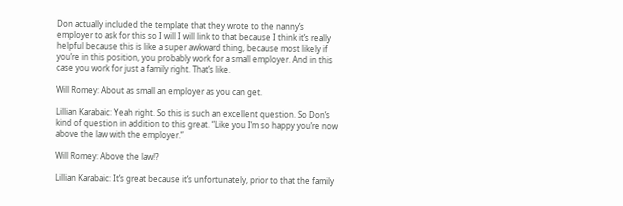Don actually included the template that they wrote to the nanny’s employer to ask for this so I will I will link to that because I think it’s really helpful because this is like a super awkward thing, because most likely if you’re in this position, you probably work for a small employer. And in this case you work for just a family right. That’s like.

Will Romey: About as small an employer as you can get.

Lillian Karabaic: Yeah right. So this is such an excellent question. So Don’s kind of question in addition to this great. “Like you I’m so happy you’re now above the law with the employer.”

Will Romey: Above the law!?

Lillian Karabaic: It’s great because it’s unfortunately, prior to that the family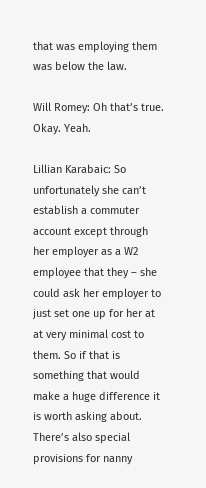that was employing them was below the law.

Will Romey: Oh that’s true. Okay. Yeah.

Lillian Karabaic: So unfortunately she can’t establish a commuter account except through her employer as a W2 employee that they – she could ask her employer to just set one up for her at at very minimal cost to them. So if that is something that would make a huge difference it is worth asking about. There’s also special provisions for nanny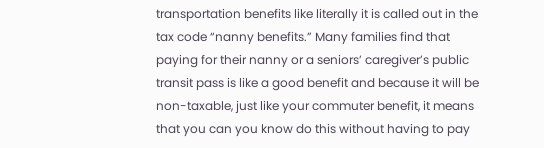transportation benefits like literally it is called out in the tax code “nanny benefits.” Many families find that paying for their nanny or a seniors’ caregiver’s public transit pass is like a good benefit and because it will be non-taxable, just like your commuter benefit, it means that you can you know do this without having to pay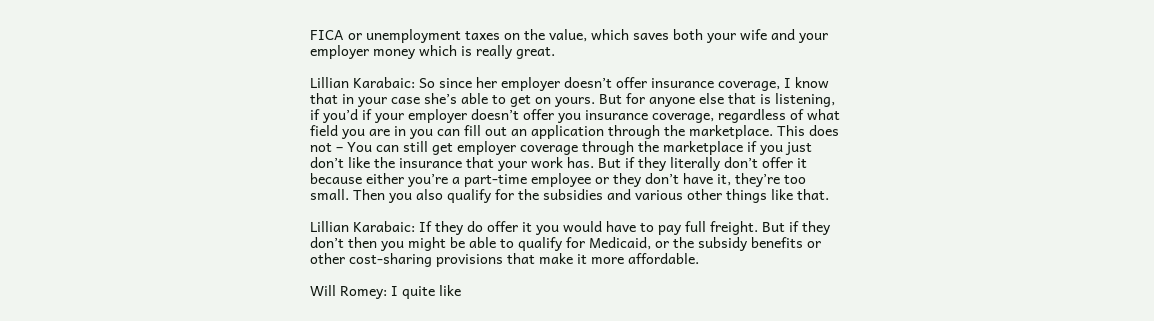FICA or unemployment taxes on the value, which saves both your wife and your employer money which is really great.

Lillian Karabaic: So since her employer doesn’t offer insurance coverage, I know that in your case she’s able to get on yours. But for anyone else that is listening, if you’d if your employer doesn’t offer you insurance coverage, regardless of what field you are in you can fill out an application through the marketplace. This does not – You can still get employer coverage through the marketplace if you just don’t like the insurance that your work has. But if they literally don’t offer it because either you’re a part-time employee or they don’t have it, they’re too small. Then you also qualify for the subsidies and various other things like that.

Lillian Karabaic: If they do offer it you would have to pay full freight. But if they don’t then you might be able to qualify for Medicaid, or the subsidy benefits or other cost-sharing provisions that make it more affordable.

Will Romey: I quite like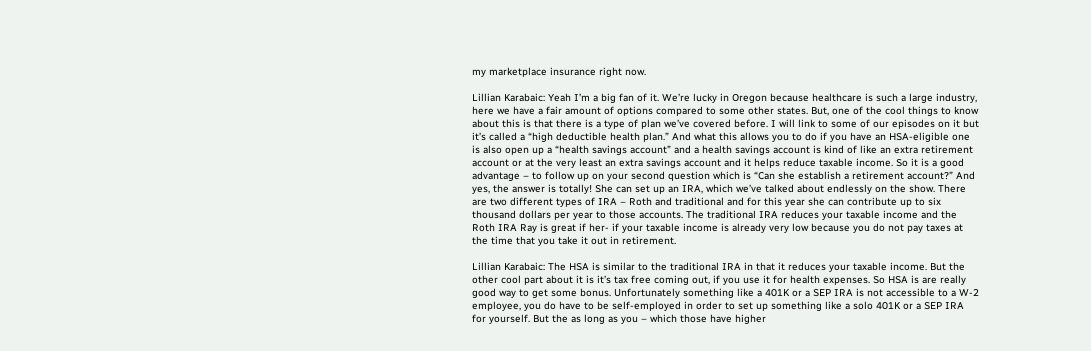my marketplace insurance right now.

Lillian Karabaic: Yeah I’m a big fan of it. We’re lucky in Oregon because healthcare is such a large industry, here we have a fair amount of options compared to some other states. But, one of the cool things to know about this is that there is a type of plan we’ve covered before. I will link to some of our episodes on it but it’s called a “high deductible health plan.” And what this allows you to do if you have an HSA-eligible one is also open up a “health savings account” and a health savings account is kind of like an extra retirement account or at the very least an extra savings account and it helps reduce taxable income. So it is a good advantage – to follow up on your second question which is “Can she establish a retirement account?” And yes, the answer is totally! She can set up an IRA, which we’ve talked about endlessly on the show. There are two different types of IRA – Roth and traditional and for this year she can contribute up to six thousand dollars per year to those accounts. The traditional IRA reduces your taxable income and the Roth IRA Ray is great if her- if your taxable income is already very low because you do not pay taxes at the time that you take it out in retirement.

Lillian Karabaic: The HSA is similar to the traditional IRA in that it reduces your taxable income. But the other cool part about it is it’s tax free coming out, if you use it for health expenses. So HSA is are really good way to get some bonus. Unfortunately something like a 401K or a SEP IRA is not accessible to a W-2 employee, you do have to be self-employed in order to set up something like a solo 401K or a SEP IRA for yourself. But the as long as you – which those have higher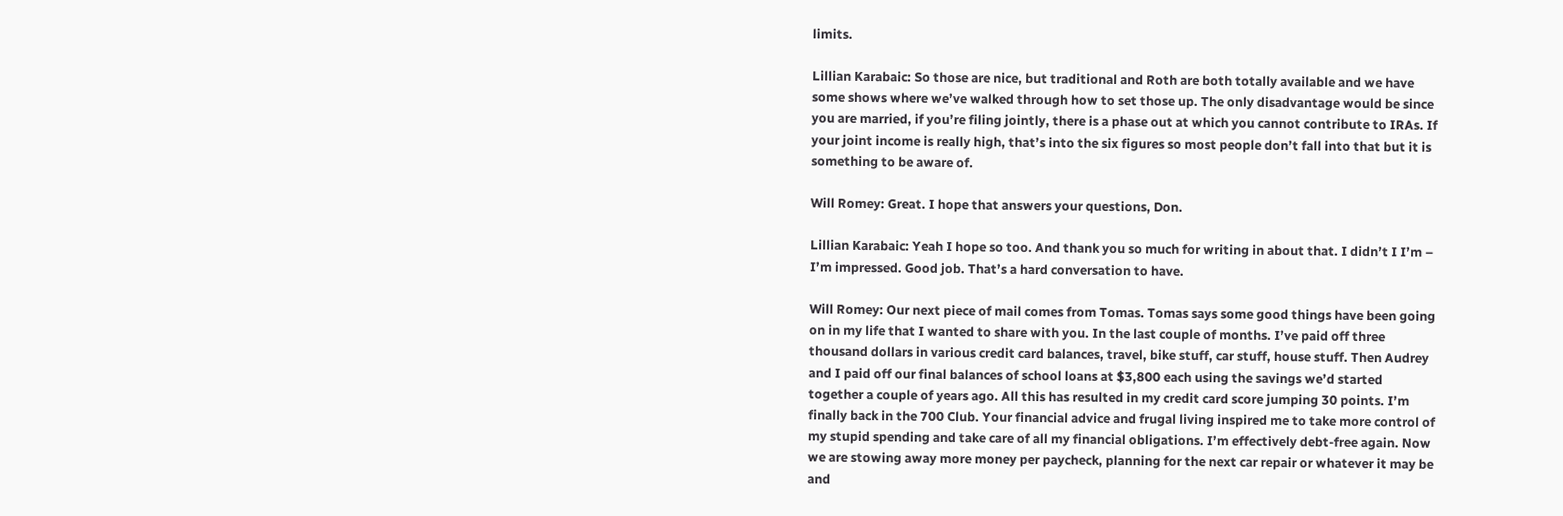limits.

Lillian Karabaic: So those are nice, but traditional and Roth are both totally available and we have some shows where we’ve walked through how to set those up. The only disadvantage would be since you are married, if you’re filing jointly, there is a phase out at which you cannot contribute to IRAs. If your joint income is really high, that’s into the six figures so most people don’t fall into that but it is something to be aware of.

Will Romey: Great. I hope that answers your questions, Don.

Lillian Karabaic: Yeah I hope so too. And thank you so much for writing in about that. I didn’t I I’m – I’m impressed. Good job. That’s a hard conversation to have.

Will Romey: Our next piece of mail comes from Tomas. Tomas says some good things have been going on in my life that I wanted to share with you. In the last couple of months. I’ve paid off three thousand dollars in various credit card balances, travel, bike stuff, car stuff, house stuff. Then Audrey and I paid off our final balances of school loans at $3,800 each using the savings we’d started together a couple of years ago. All this has resulted in my credit card score jumping 30 points. I’m finally back in the 700 Club. Your financial advice and frugal living inspired me to take more control of my stupid spending and take care of all my financial obligations. I’m effectively debt-free again. Now we are stowing away more money per paycheck, planning for the next car repair or whatever it may be and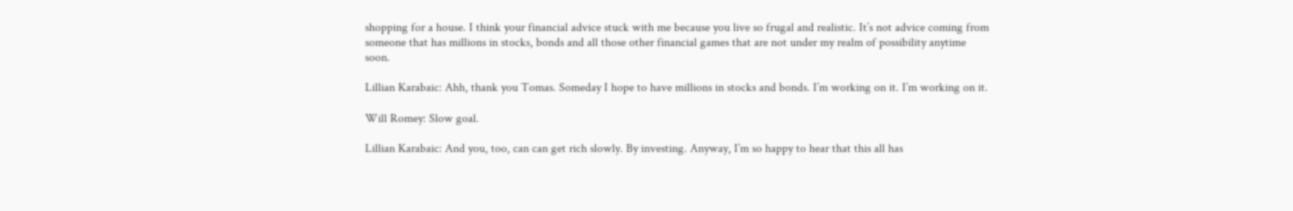shopping for a house. I think your financial advice stuck with me because you live so frugal and realistic. It’s not advice coming from someone that has millions in stocks, bonds and all those other financial games that are not under my realm of possibility anytime soon.

Lillian Karabaic: Ahh, thank you Tomas. Someday I hope to have millions in stocks and bonds. I’m working on it. I’m working on it.

Will Romey: Slow goal.

Lillian Karabaic: And you, too, can can get rich slowly. By investing. Anyway, I’m so happy to hear that this all has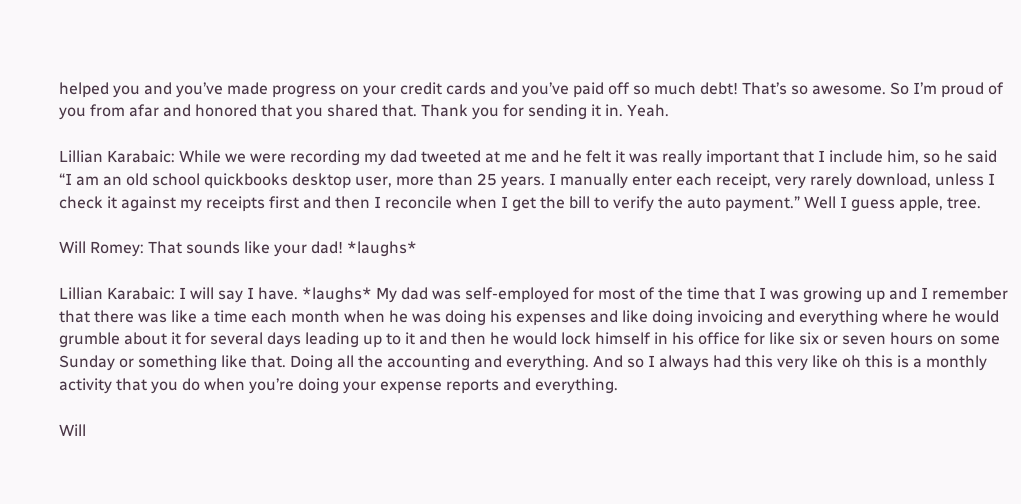helped you and you’ve made progress on your credit cards and you’ve paid off so much debt! That’s so awesome. So I’m proud of you from afar and honored that you shared that. Thank you for sending it in. Yeah.

Lillian Karabaic: While we were recording my dad tweeted at me and he felt it was really important that I include him, so he said “I am an old school quickbooks desktop user, more than 25 years. I manually enter each receipt, very rarely download, unless I check it against my receipts first and then I reconcile when I get the bill to verify the auto payment.” Well I guess apple, tree.

Will Romey: That sounds like your dad! *laughs*

Lillian Karabaic: I will say I have. *laughs* My dad was self-employed for most of the time that I was growing up and I remember that there was like a time each month when he was doing his expenses and like doing invoicing and everything where he would grumble about it for several days leading up to it and then he would lock himself in his office for like six or seven hours on some Sunday or something like that. Doing all the accounting and everything. And so I always had this very like oh this is a monthly activity that you do when you’re doing your expense reports and everything.

Will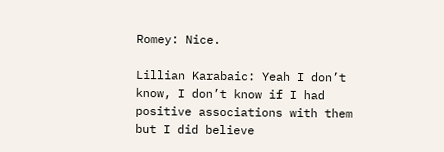Romey: Nice.

Lillian Karabaic: Yeah I don’t know, I don’t know if I had positive associations with them but I did believe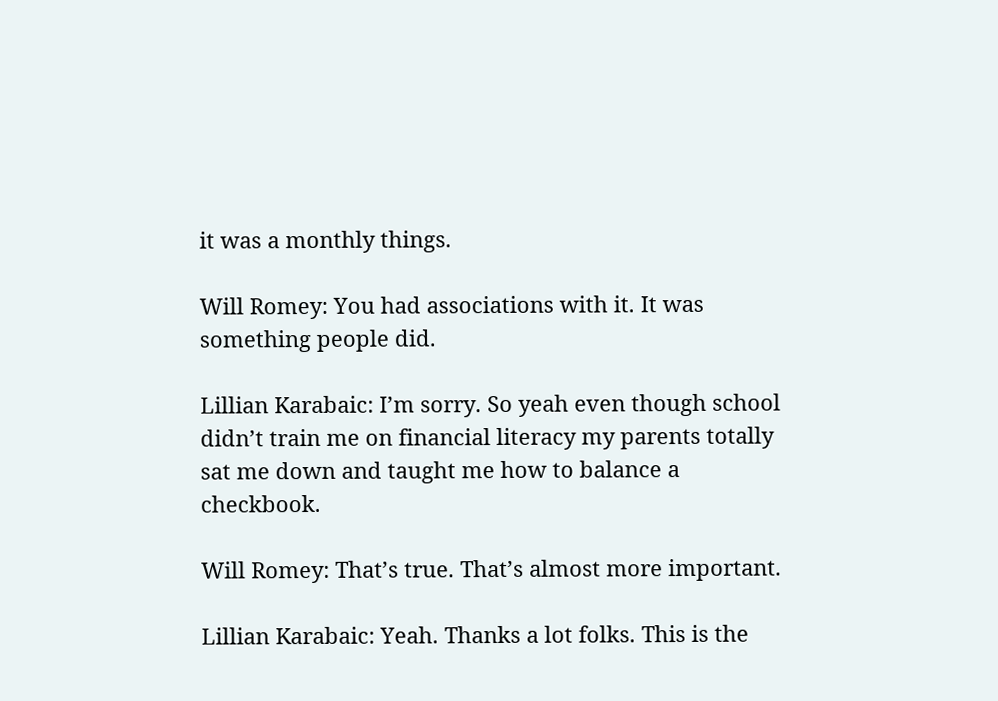it was a monthly things.

Will Romey: You had associations with it. It was something people did.

Lillian Karabaic: I’m sorry. So yeah even though school didn’t train me on financial literacy my parents totally sat me down and taught me how to balance a checkbook.

Will Romey: That’s true. That’s almost more important.

Lillian Karabaic: Yeah. Thanks a lot folks. This is the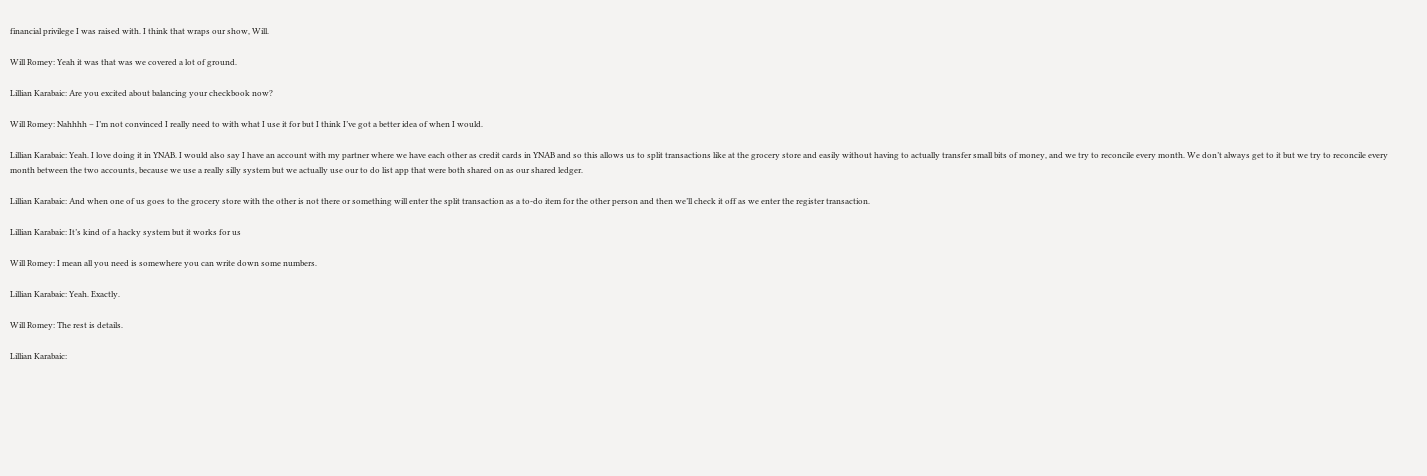financial privilege I was raised with. I think that wraps our show, Will.

Will Romey: Yeah it was that was we covered a lot of ground.

Lillian Karabaic: Are you excited about balancing your checkbook now?

Will Romey: Nahhhh – I’m not convinced I really need to with what I use it for but I think I’ve got a better idea of when I would.

Lillian Karabaic: Yeah. I love doing it in YNAB. I would also say I have an account with my partner where we have each other as credit cards in YNAB and so this allows us to split transactions like at the grocery store and easily without having to actually transfer small bits of money, and we try to reconcile every month. We don’t always get to it but we try to reconcile every month between the two accounts, because we use a really silly system but we actually use our to do list app that were both shared on as our shared ledger.

Lillian Karabaic: And when one of us goes to the grocery store with the other is not there or something will enter the split transaction as a to-do item for the other person and then we’ll check it off as we enter the register transaction.

Lillian Karabaic: It’s kind of a hacky system but it works for us

Will Romey: I mean all you need is somewhere you can write down some numbers.

Lillian Karabaic: Yeah. Exactly.

Will Romey: The rest is details.

Lillian Karabaic: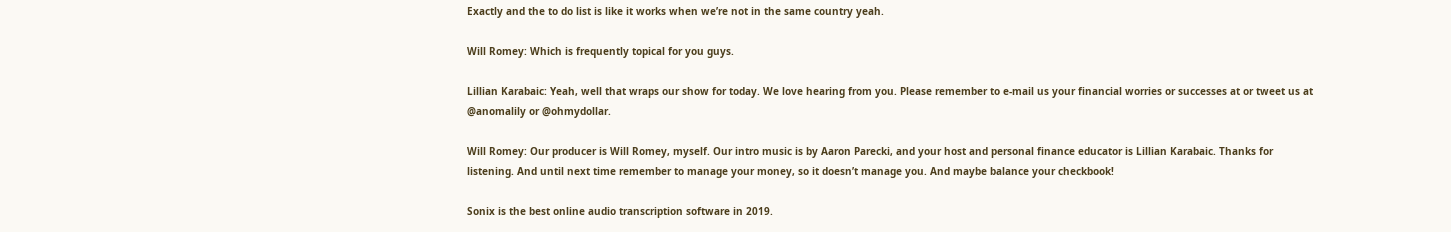Exactly and the to do list is like it works when we’re not in the same country yeah.

Will Romey: Which is frequently topical for you guys.

Lillian Karabaic: Yeah, well that wraps our show for today. We love hearing from you. Please remember to e-mail us your financial worries or successes at or tweet us at @anomalily or @ohmydollar.

Will Romey: Our producer is Will Romey, myself. Our intro music is by Aaron Parecki, and your host and personal finance educator is Lillian Karabaic. Thanks for listening. And until next time remember to manage your money, so it doesn’t manage you. And maybe balance your checkbook!

Sonix is the best online audio transcription software in 2019.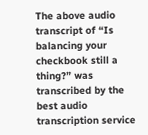The above audio transcript of “Is balancing your checkbook still a thing?” was transcribed by the best audio transcription service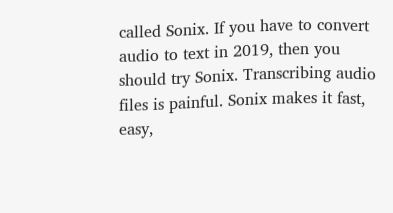called Sonix. If you have to convert audio to text in 2019, then you should try Sonix. Transcribing audio files is painful. Sonix makes it fast, easy,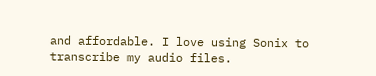and affordable. I love using Sonix to transcribe my audio files.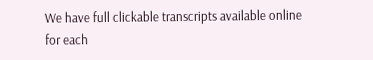We have full clickable transcripts available online for each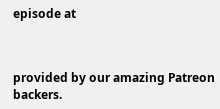episode at



provided by our amazing Patreon backers.